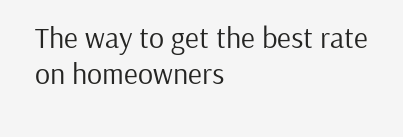The way to get the best rate on homeowners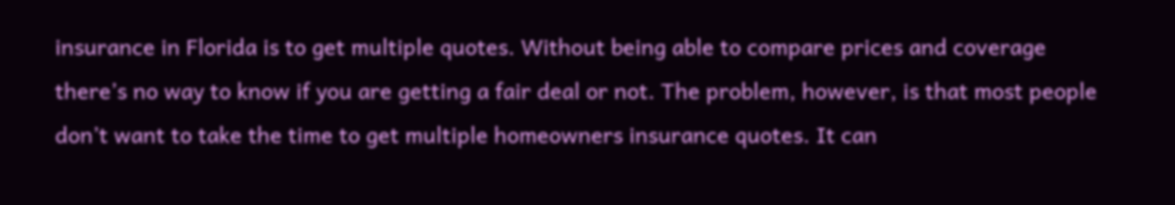insurance in Florida is to get multiple quotes. Without being able to compare prices and coverage there’s no way to know if you are getting a fair deal or not. The problem, however, is that most people don’t want to take the time to get multiple homeowners insurance quotes. It can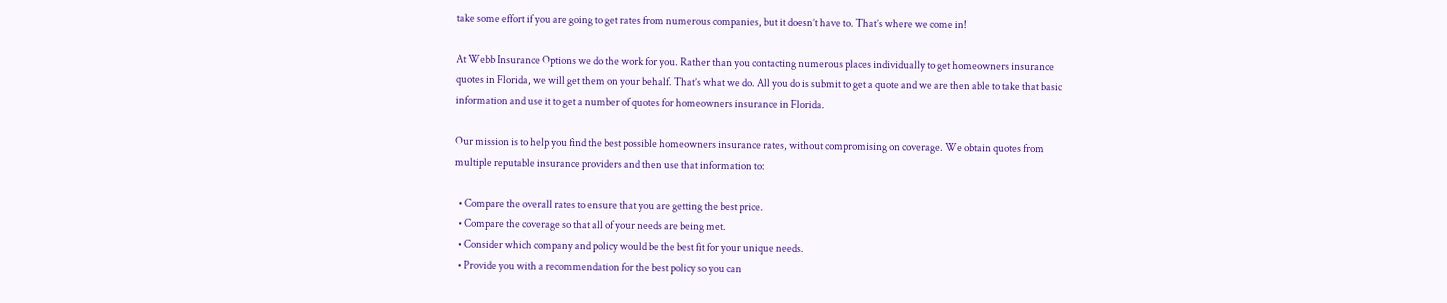take some effort if you are going to get rates from numerous companies, but it doesn’t have to. That’s where we come in!

At Webb Insurance Options we do the work for you. Rather than you contacting numerous places individually to get homeowners insurance quotes in Florida, we will get them on your behalf. That’s what we do. All you do is submit to get a quote and we are then able to take that basic information and use it to get a number of quotes for homeowners insurance in Florida.

Our mission is to help you find the best possible homeowners insurance rates, without compromising on coverage. We obtain quotes from multiple reputable insurance providers and then use that information to:

  • Compare the overall rates to ensure that you are getting the best price.
  • Compare the coverage so that all of your needs are being met.
  • Consider which company and policy would be the best fit for your unique needs.
  • Provide you with a recommendation for the best policy so you can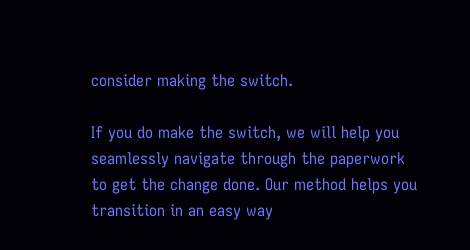consider making the switch.

If you do make the switch, we will help you seamlessly navigate through the paperwork to get the change done. Our method helps you transition in an easy way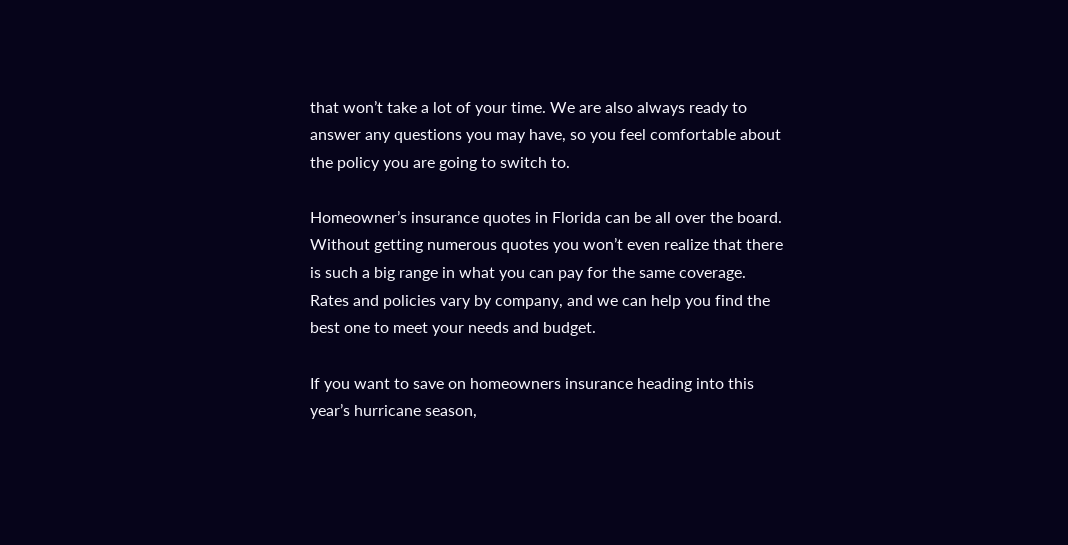that won’t take a lot of your time. We are also always ready to answer any questions you may have, so you feel comfortable about the policy you are going to switch to.

Homeowner’s insurance quotes in Florida can be all over the board. Without getting numerous quotes you won’t even realize that there is such a big range in what you can pay for the same coverage. Rates and policies vary by company, and we can help you find the best one to meet your needs and budget.

If you want to save on homeowners insurance heading into this year’s hurricane season,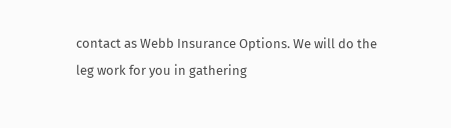contact as Webb Insurance Options. We will do the leg work for you in gathering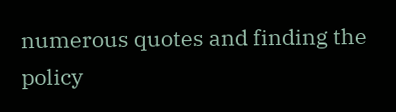numerous quotes and finding the policy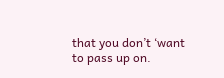that you don’t ‘want to pass up on.